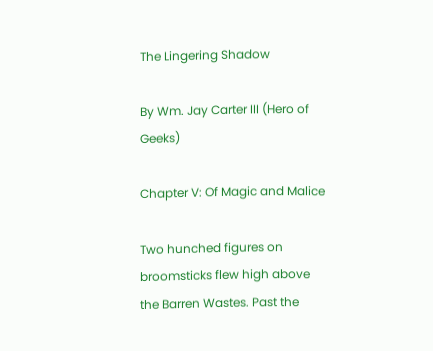The Lingering Shadow

By Wm. Jay Carter III (Hero of Geeks)

Chapter V: Of Magic and Malice

Two hunched figures on broomsticks flew high above the Barren Wastes. Past the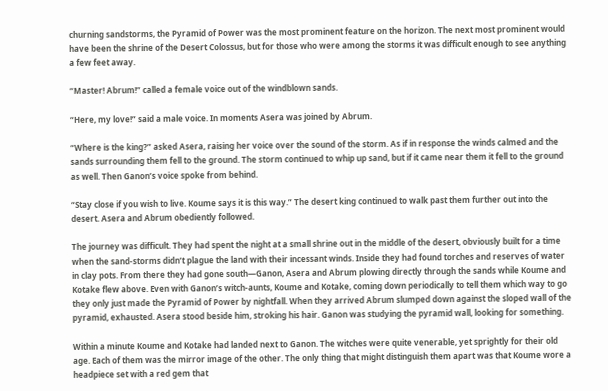churning sandstorms, the Pyramid of Power was the most prominent feature on the horizon. The next most prominent would have been the shrine of the Desert Colossus, but for those who were among the storms it was difficult enough to see anything a few feet away.

“Master! Abrum!” called a female voice out of the windblown sands.

“Here, my love!” said a male voice. In moments Asera was joined by Abrum.

“Where is the king?” asked Asera, raising her voice over the sound of the storm. As if in response the winds calmed and the sands surrounding them fell to the ground. The storm continued to whip up sand, but if it came near them it fell to the ground as well. Then Ganon’s voice spoke from behind.

“Stay close if you wish to live. Koume says it is this way.” The desert king continued to walk past them further out into the desert. Asera and Abrum obediently followed.

The journey was difficult. They had spent the night at a small shrine out in the middle of the desert, obviously built for a time when the sand-storms didn’t plague the land with their incessant winds. Inside they had found torches and reserves of water in clay pots. From there they had gone south—Ganon, Asera and Abrum plowing directly through the sands while Koume and Kotake flew above. Even with Ganon’s witch-aunts, Koume and Kotake, coming down periodically to tell them which way to go they only just made the Pyramid of Power by nightfall. When they arrived Abrum slumped down against the sloped wall of the pyramid, exhausted. Asera stood beside him, stroking his hair. Ganon was studying the pyramid wall, looking for something.

Within a minute Koume and Kotake had landed next to Ganon. The witches were quite venerable, yet sprightly for their old age. Each of them was the mirror image of the other. The only thing that might distinguish them apart was that Koume wore a headpiece set with a red gem that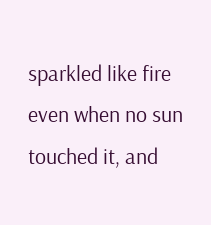sparkled like fire even when no sun touched it, and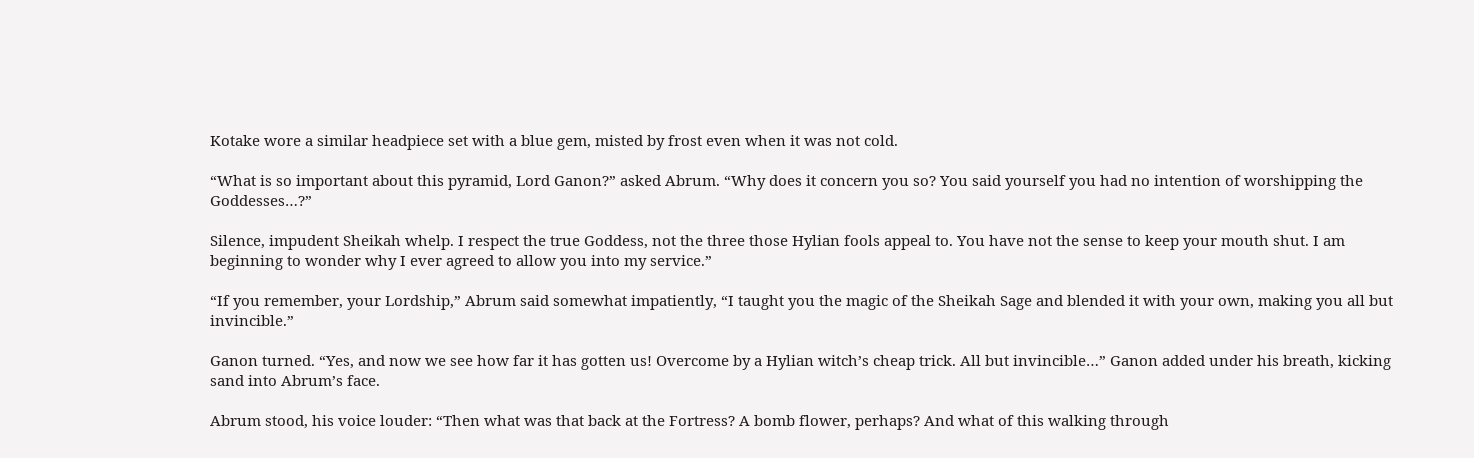Kotake wore a similar headpiece set with a blue gem, misted by frost even when it was not cold.

“What is so important about this pyramid, Lord Ganon?” asked Abrum. “Why does it concern you so? You said yourself you had no intention of worshipping the Goddesses…?”

Silence, impudent Sheikah whelp. I respect the true Goddess, not the three those Hylian fools appeal to. You have not the sense to keep your mouth shut. I am beginning to wonder why I ever agreed to allow you into my service.”

“If you remember, your Lordship,” Abrum said somewhat impatiently, “I taught you the magic of the Sheikah Sage and blended it with your own, making you all but invincible.”

Ganon turned. “Yes, and now we see how far it has gotten us! Overcome by a Hylian witch’s cheap trick. All but invincible…” Ganon added under his breath, kicking sand into Abrum’s face.

Abrum stood, his voice louder: “Then what was that back at the Fortress? A bomb flower, perhaps? And what of this walking through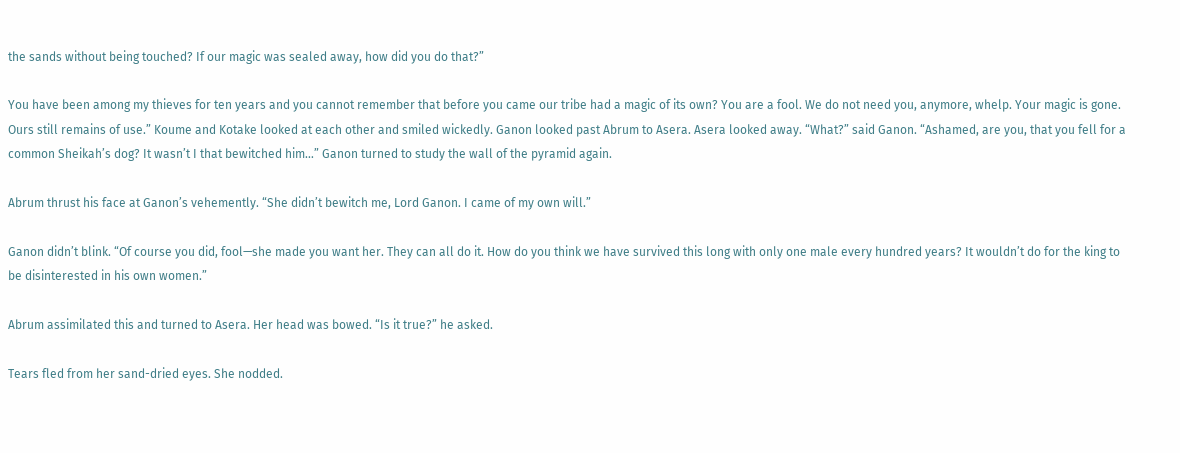the sands without being touched? If our magic was sealed away, how did you do that?”

You have been among my thieves for ten years and you cannot remember that before you came our tribe had a magic of its own? You are a fool. We do not need you, anymore, whelp. Your magic is gone. Ours still remains of use.” Koume and Kotake looked at each other and smiled wickedly. Ganon looked past Abrum to Asera. Asera looked away. “What?” said Ganon. “Ashamed, are you, that you fell for a common Sheikah’s dog? It wasn’t I that bewitched him…” Ganon turned to study the wall of the pyramid again.

Abrum thrust his face at Ganon’s vehemently. “She didn’t bewitch me, Lord Ganon. I came of my own will.”

Ganon didn’t blink. “Of course you did, fool—she made you want her. They can all do it. How do you think we have survived this long with only one male every hundred years? It wouldn’t do for the king to be disinterested in his own women.”

Abrum assimilated this and turned to Asera. Her head was bowed. “Is it true?” he asked.

Tears fled from her sand-dried eyes. She nodded.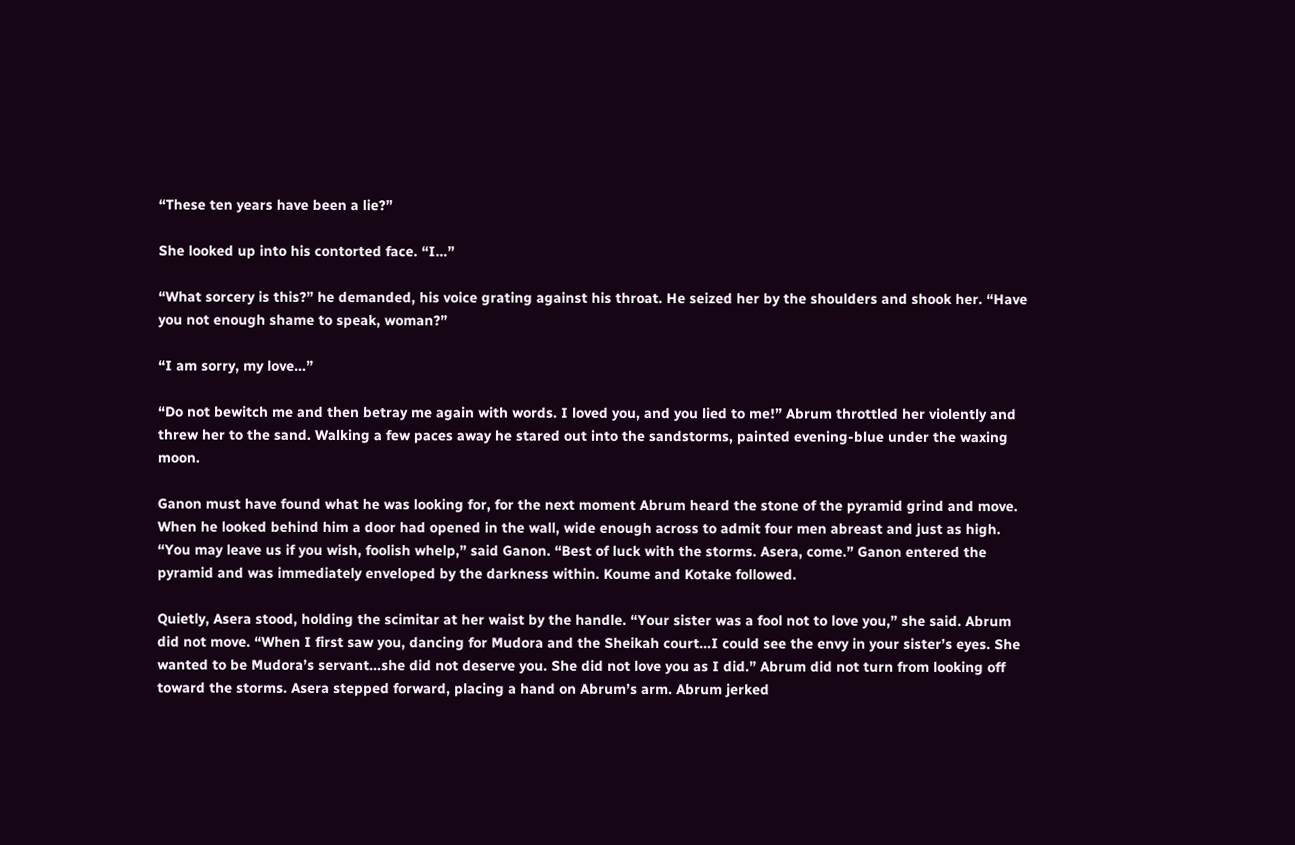“These ten years have been a lie?”

She looked up into his contorted face. “I…”

“What sorcery is this?” he demanded, his voice grating against his throat. He seized her by the shoulders and shook her. “Have you not enough shame to speak, woman?”

“I am sorry, my love…”

“Do not bewitch me and then betray me again with words. I loved you, and you lied to me!” Abrum throttled her violently and threw her to the sand. Walking a few paces away he stared out into the sandstorms, painted evening-blue under the waxing moon.

Ganon must have found what he was looking for, for the next moment Abrum heard the stone of the pyramid grind and move. When he looked behind him a door had opened in the wall, wide enough across to admit four men abreast and just as high. “You may leave us if you wish, foolish whelp,” said Ganon. “Best of luck with the storms. Asera, come.” Ganon entered the pyramid and was immediately enveloped by the darkness within. Koume and Kotake followed.

Quietly, Asera stood, holding the scimitar at her waist by the handle. “Your sister was a fool not to love you,” she said. Abrum did not move. “When I first saw you, dancing for Mudora and the Sheikah court…I could see the envy in your sister’s eyes. She wanted to be Mudora’s servant…she did not deserve you. She did not love you as I did.” Abrum did not turn from looking off toward the storms. Asera stepped forward, placing a hand on Abrum’s arm. Abrum jerked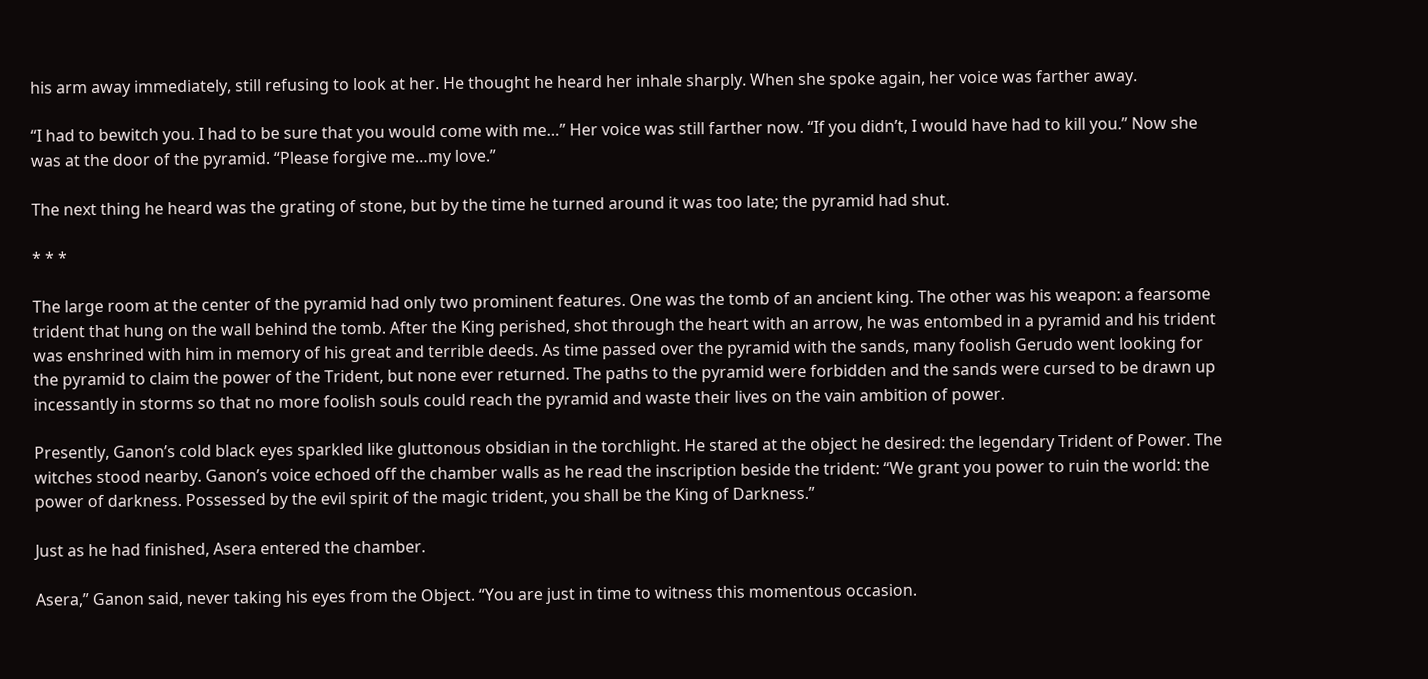his arm away immediately, still refusing to look at her. He thought he heard her inhale sharply. When she spoke again, her voice was farther away.

“I had to bewitch you. I had to be sure that you would come with me…” Her voice was still farther now. “If you didn’t, I would have had to kill you.” Now she was at the door of the pyramid. “Please forgive me…my love.”

The next thing he heard was the grating of stone, but by the time he turned around it was too late; the pyramid had shut.

* * *

The large room at the center of the pyramid had only two prominent features. One was the tomb of an ancient king. The other was his weapon: a fearsome trident that hung on the wall behind the tomb. After the King perished, shot through the heart with an arrow, he was entombed in a pyramid and his trident was enshrined with him in memory of his great and terrible deeds. As time passed over the pyramid with the sands, many foolish Gerudo went looking for the pyramid to claim the power of the Trident, but none ever returned. The paths to the pyramid were forbidden and the sands were cursed to be drawn up incessantly in storms so that no more foolish souls could reach the pyramid and waste their lives on the vain ambition of power.

Presently, Ganon’s cold black eyes sparkled like gluttonous obsidian in the torchlight. He stared at the object he desired: the legendary Trident of Power. The witches stood nearby. Ganon’s voice echoed off the chamber walls as he read the inscription beside the trident: “We grant you power to ruin the world: the power of darkness. Possessed by the evil spirit of the magic trident, you shall be the King of Darkness.”

Just as he had finished, Asera entered the chamber.

Asera,” Ganon said, never taking his eyes from the Object. “You are just in time to witness this momentous occasion.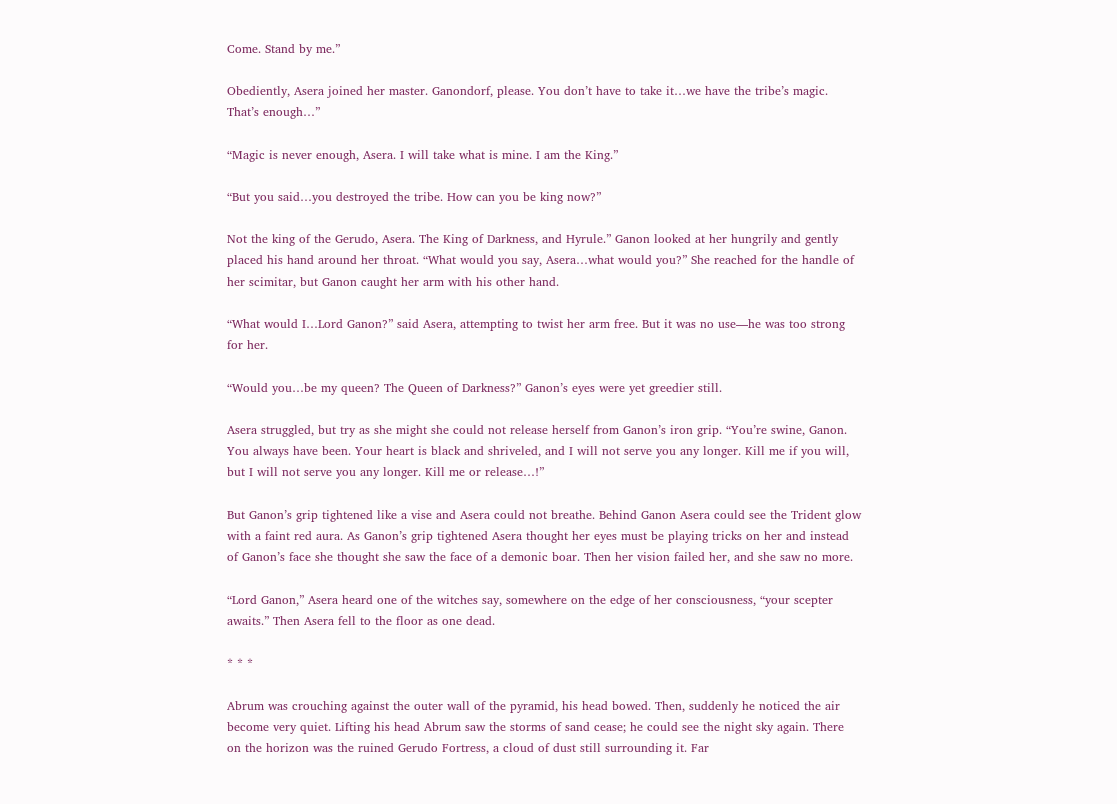Come. Stand by me.”

Obediently, Asera joined her master. Ganondorf, please. You don’t have to take it…we have the tribe’s magic. That’s enough…”

“Magic is never enough, Asera. I will take what is mine. I am the King.”

“But you said…you destroyed the tribe. How can you be king now?”

Not the king of the Gerudo, Asera. The King of Darkness, and Hyrule.” Ganon looked at her hungrily and gently placed his hand around her throat. “What would you say, Asera…what would you?” She reached for the handle of her scimitar, but Ganon caught her arm with his other hand.

“What would I…Lord Ganon?” said Asera, attempting to twist her arm free. But it was no use—he was too strong for her.

“Would you…be my queen? The Queen of Darkness?” Ganon’s eyes were yet greedier still.

Asera struggled, but try as she might she could not release herself from Ganon’s iron grip. “You’re swine, Ganon. You always have been. Your heart is black and shriveled, and I will not serve you any longer. Kill me if you will, but I will not serve you any longer. Kill me or release…!”

But Ganon’s grip tightened like a vise and Asera could not breathe. Behind Ganon Asera could see the Trident glow with a faint red aura. As Ganon’s grip tightened Asera thought her eyes must be playing tricks on her and instead of Ganon’s face she thought she saw the face of a demonic boar. Then her vision failed her, and she saw no more.

“Lord Ganon,” Asera heard one of the witches say, somewhere on the edge of her consciousness, “your scepter awaits.” Then Asera fell to the floor as one dead.

* * *

Abrum was crouching against the outer wall of the pyramid, his head bowed. Then, suddenly he noticed the air become very quiet. Lifting his head Abrum saw the storms of sand cease; he could see the night sky again. There on the horizon was the ruined Gerudo Fortress, a cloud of dust still surrounding it. Far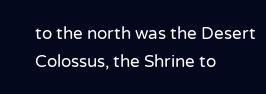to the north was the Desert Colossus, the Shrine to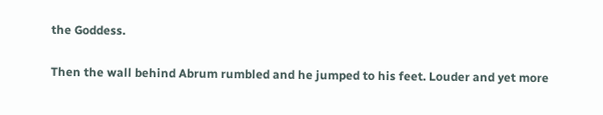the Goddess.

Then the wall behind Abrum rumbled and he jumped to his feet. Louder and yet more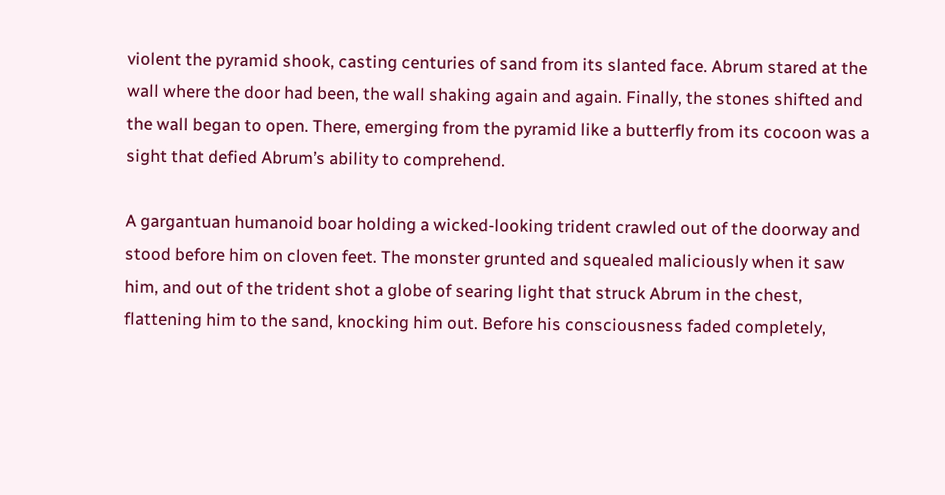violent the pyramid shook, casting centuries of sand from its slanted face. Abrum stared at the wall where the door had been, the wall shaking again and again. Finally, the stones shifted and the wall began to open. There, emerging from the pyramid like a butterfly from its cocoon was a sight that defied Abrum’s ability to comprehend.

A gargantuan humanoid boar holding a wicked-looking trident crawled out of the doorway and stood before him on cloven feet. The monster grunted and squealed maliciously when it saw him, and out of the trident shot a globe of searing light that struck Abrum in the chest, flattening him to the sand, knocking him out. Before his consciousness faded completely,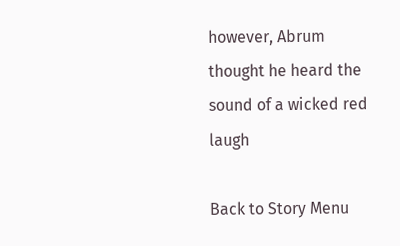however, Abrum thought he heard the sound of a wicked red laugh

Back to Story Menu